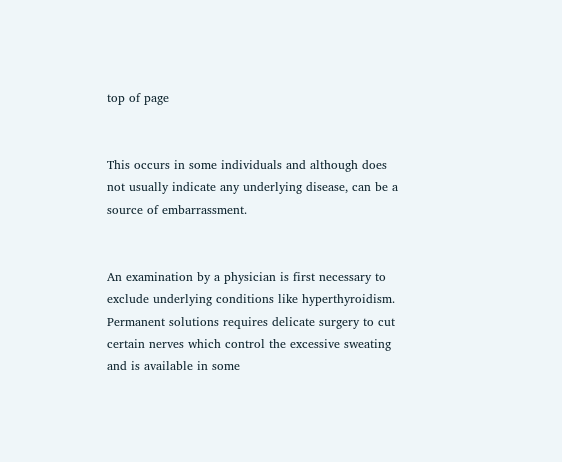top of page


This occurs in some individuals and although does not usually indicate any underlying disease, can be a source of embarrassment.


An examination by a physician is first necessary to exclude underlying conditions like hyperthyroidism. Permanent solutions requires delicate surgery to cut certain nerves which control the excessive sweating and is available in some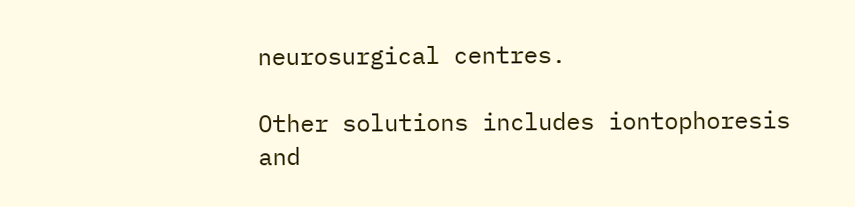neurosurgical centres.

Other solutions includes iontophoresis and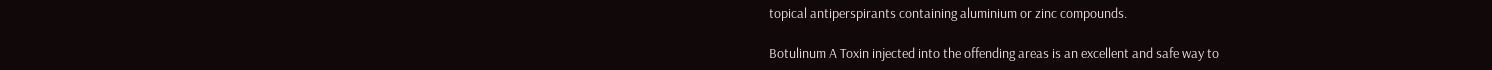topical antiperspirants containing aluminium or zinc compounds.

Botulinum A Toxin injected into the offending areas is an excellent and safe way to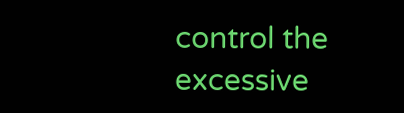control the excessive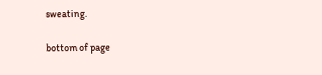sweating.

bottom of page